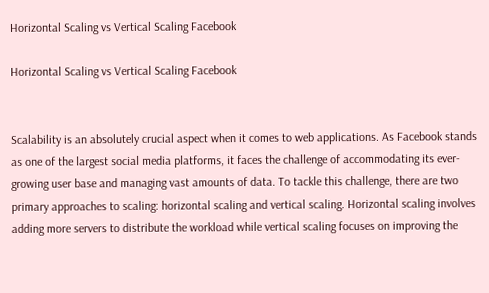Horizontal Scaling vs Vertical Scaling Facebook

Horizontal Scaling vs Vertical Scaling Facebook


Scalability is an absolutely crucial aspect when it comes to web applications. As Facebook stands as one of the largest social media platforms, it faces the challenge of accommodating its ever-growing user base and managing vast amounts of data. To tackle this challenge, there are two primary approaches to scaling: horizontal scaling and vertical scaling. Horizontal scaling involves adding more servers to distribute the workload while vertical scaling focuses on improving the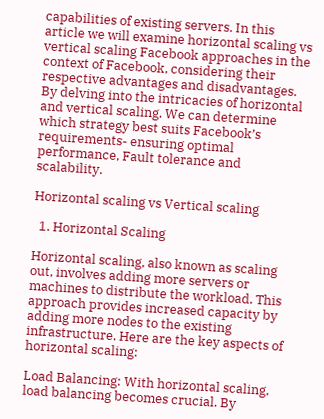capabilities of existing servers. In this article we will examine horizontal scaling vs vertical scaling Facebook approaches in the context of Facebook, considering their respective advantages and disadvantages. By delving into the intricacies of horizontal and vertical scaling. We can determine which strategy best suits Facebook’s requirements- ensuring optimal performance, Fault tolerance and scalability.

Horizontal scaling vs Vertical scaling

  1. Horizontal Scaling

Horizontal scaling, also known as scaling out, involves adding more servers or machines to distribute the workload. This approach provides increased capacity by adding more nodes to the existing infrastructure. Here are the key aspects of horizontal scaling:

Load Balancing: With horizontal scaling, load balancing becomes crucial. By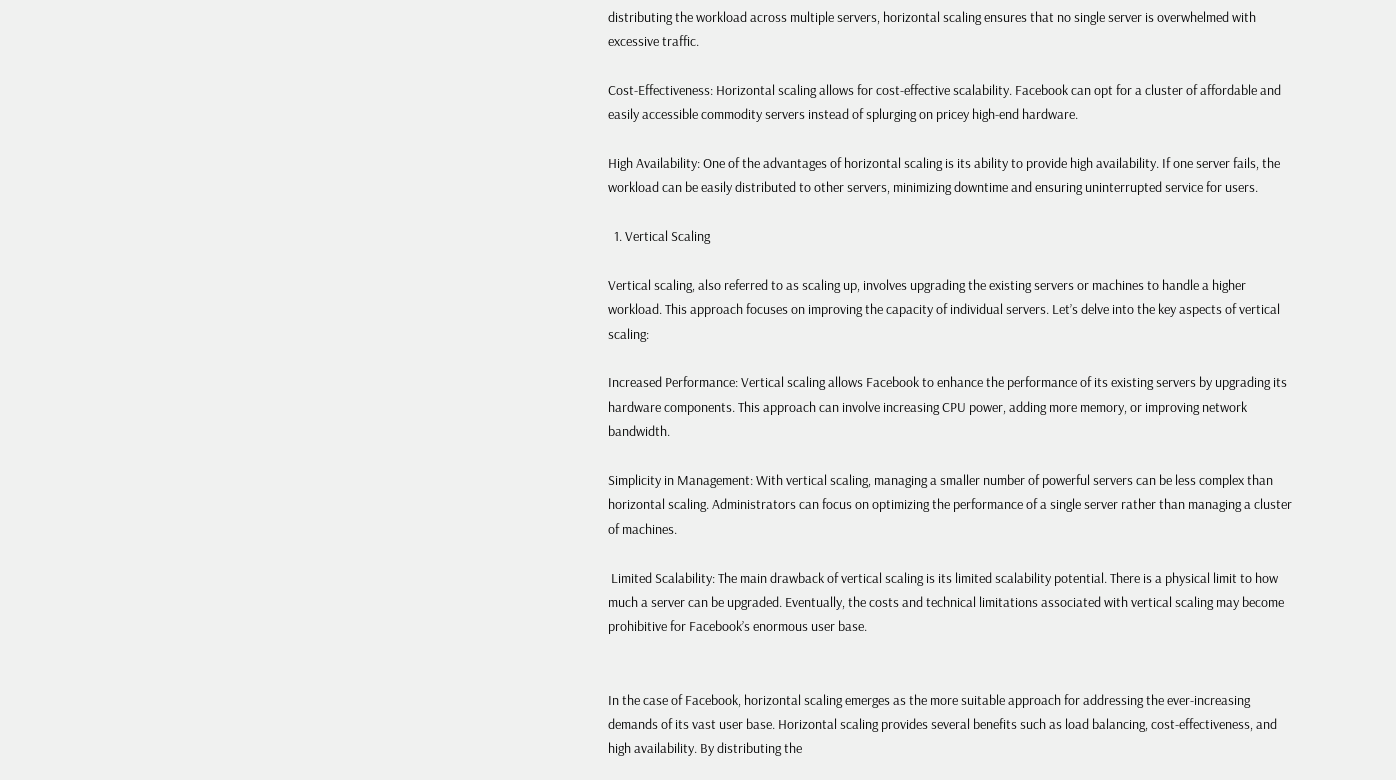distributing the workload across multiple servers, horizontal scaling ensures that no single server is overwhelmed with excessive traffic.

Cost-Effectiveness: Horizontal scaling allows for cost-effective scalability. Facebook can opt for a cluster of affordable and easily accessible commodity servers instead of splurging on pricey high-end hardware.

High Availability: One of the advantages of horizontal scaling is its ability to provide high availability. If one server fails, the workload can be easily distributed to other servers, minimizing downtime and ensuring uninterrupted service for users.

  1. Vertical Scaling

Vertical scaling, also referred to as scaling up, involves upgrading the existing servers or machines to handle a higher workload. This approach focuses on improving the capacity of individual servers. Let’s delve into the key aspects of vertical scaling:

Increased Performance: Vertical scaling allows Facebook to enhance the performance of its existing servers by upgrading its hardware components. This approach can involve increasing CPU power, adding more memory, or improving network bandwidth.

Simplicity in Management: With vertical scaling, managing a smaller number of powerful servers can be less complex than horizontal scaling. Administrators can focus on optimizing the performance of a single server rather than managing a cluster of machines.

 Limited Scalability: The main drawback of vertical scaling is its limited scalability potential. There is a physical limit to how much a server can be upgraded. Eventually, the costs and technical limitations associated with vertical scaling may become prohibitive for Facebook’s enormous user base.


In the case of Facebook, horizontal scaling emerges as the more suitable approach for addressing the ever-increasing demands of its vast user base. Horizontal scaling provides several benefits such as load balancing, cost-effectiveness, and high availability. By distributing the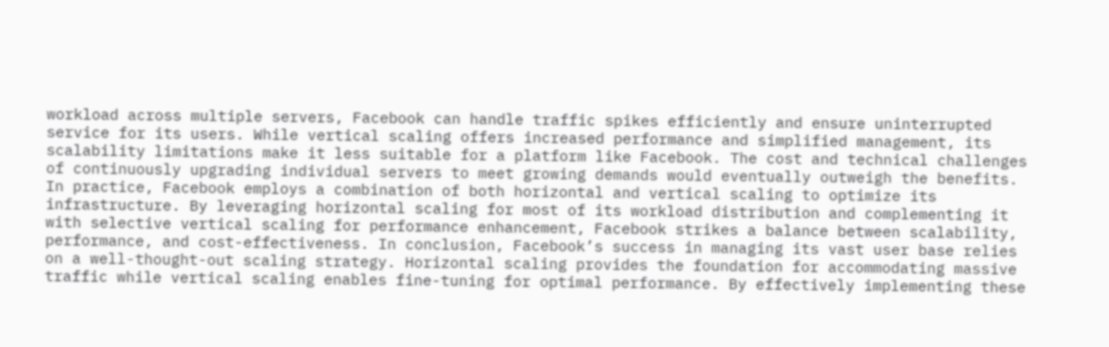workload across multiple servers, Facebook can handle traffic spikes efficiently and ensure uninterrupted service for its users. While vertical scaling offers increased performance and simplified management, its scalability limitations make it less suitable for a platform like Facebook. The cost and technical challenges of continuously upgrading individual servers to meet growing demands would eventually outweigh the benefits. In practice, Facebook employs a combination of both horizontal and vertical scaling to optimize its infrastructure. By leveraging horizontal scaling for most of its workload distribution and complementing it with selective vertical scaling for performance enhancement, Facebook strikes a balance between scalability, performance, and cost-effectiveness. In conclusion, Facebook’s success in managing its vast user base relies on a well-thought-out scaling strategy. Horizontal scaling provides the foundation for accommodating massive traffic while vertical scaling enables fine-tuning for optimal performance. By effectively implementing these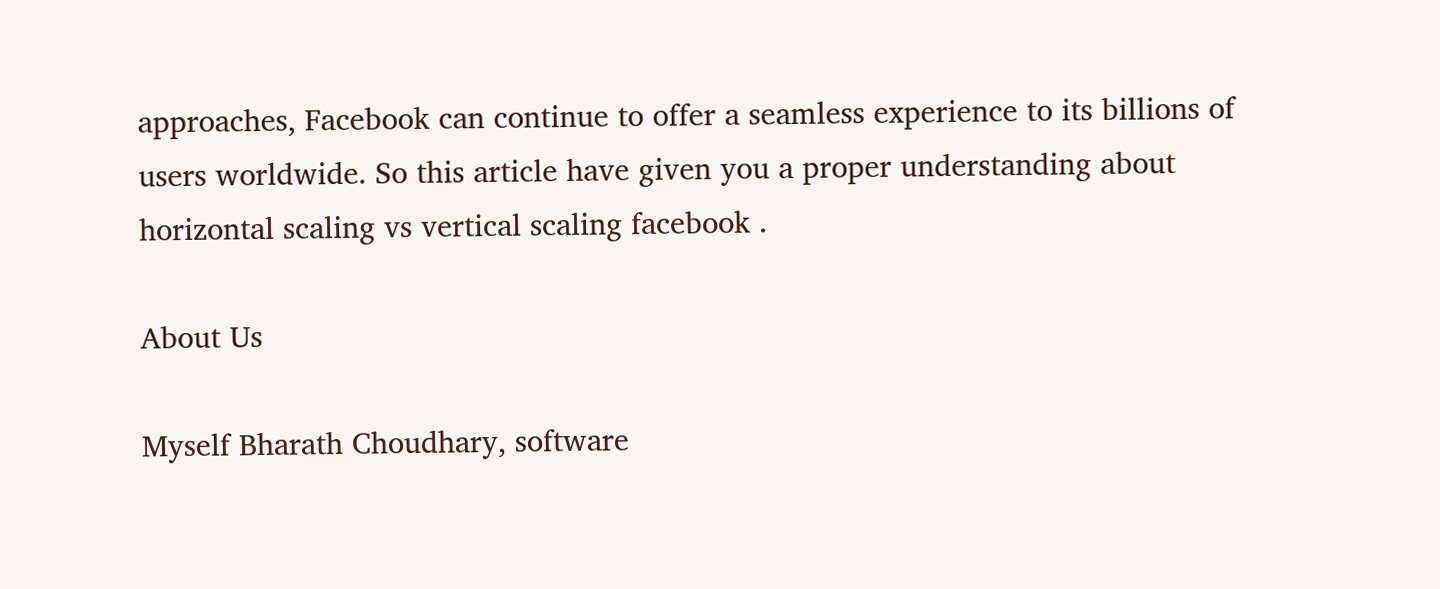approaches, Facebook can continue to offer a seamless experience to its billions of users worldwide. So this article have given you a proper understanding about horizontal scaling vs vertical scaling facebook .

About Us

Myself Bharath Choudhary, software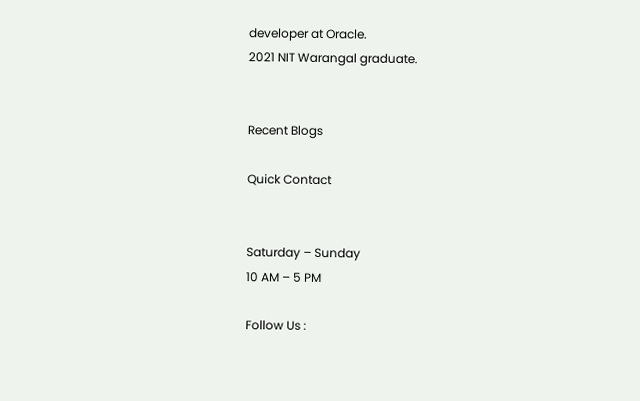developer at Oracle.
2021 NIT Warangal graduate.


Recent Blogs

Quick Contact


Saturday – Sunday
10 AM – 5 PM

Follow Us :